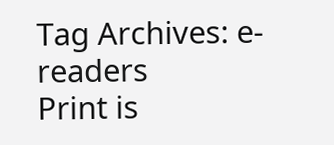Tag Archives: e-readers
Print is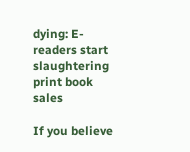dying: E-readers start slaughtering print book sales

If you believe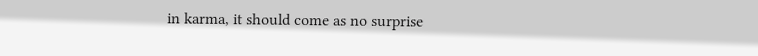in karma, it should come as no surprise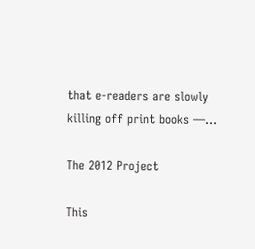that e-readers are slowly killing off print books —…

The 2012 Project

This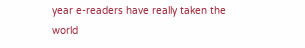year e-readers have really taken the world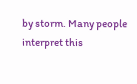by storm. Many people interpret this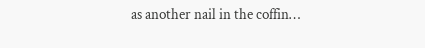as another nail in the coffin…